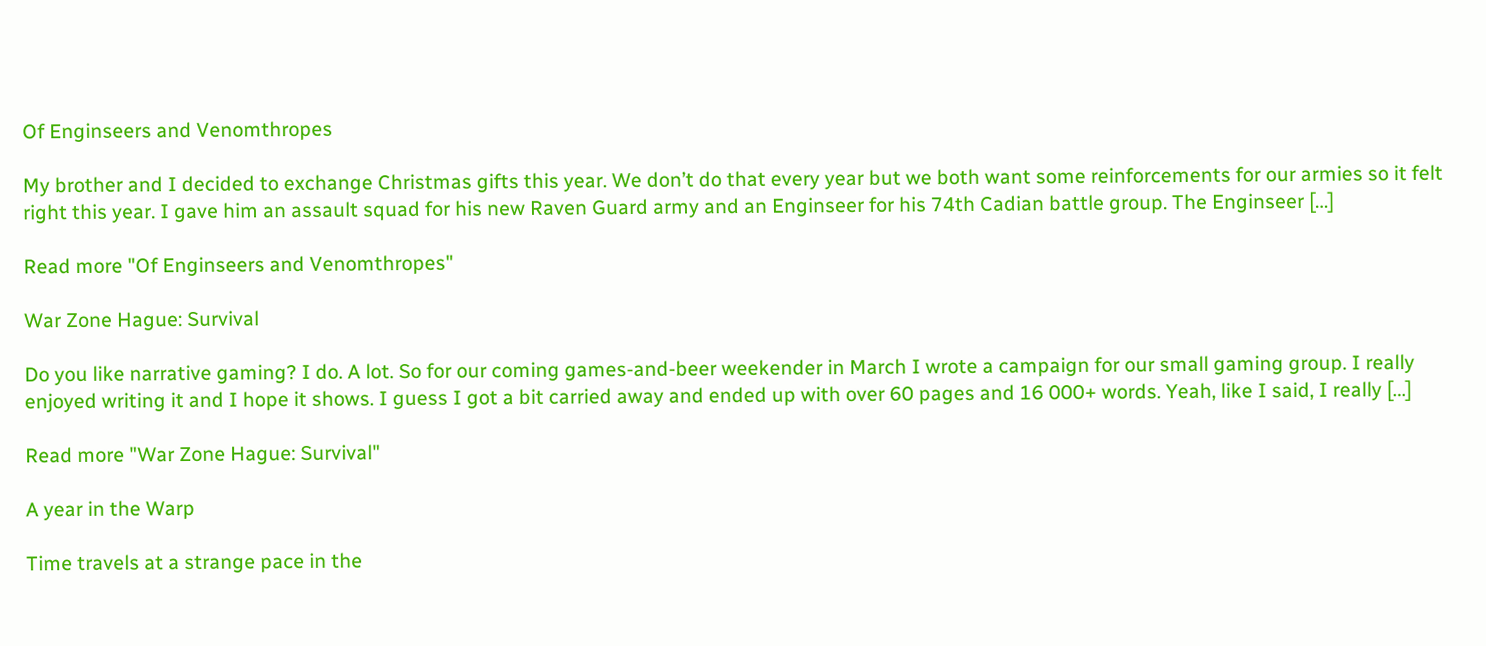Of Enginseers and Venomthropes

My brother and I decided to exchange Christmas gifts this year. We don’t do that every year but we both want some reinforcements for our armies so it felt right this year. I gave him an assault squad for his new Raven Guard army and an Enginseer for his 74th Cadian battle group. The Enginseer […]

Read more "Of Enginseers and Venomthropes"

War Zone Hague: Survival

Do you like narrative gaming? I do. A lot. So for our coming games-and-beer weekender in March I wrote a campaign for our small gaming group. I really enjoyed writing it and I hope it shows. I guess I got a bit carried away and ended up with over 60 pages and 16 000+ words. Yeah, like I said, I really […]

Read more "War Zone Hague: Survival"

A year in the Warp

Time travels at a strange pace in the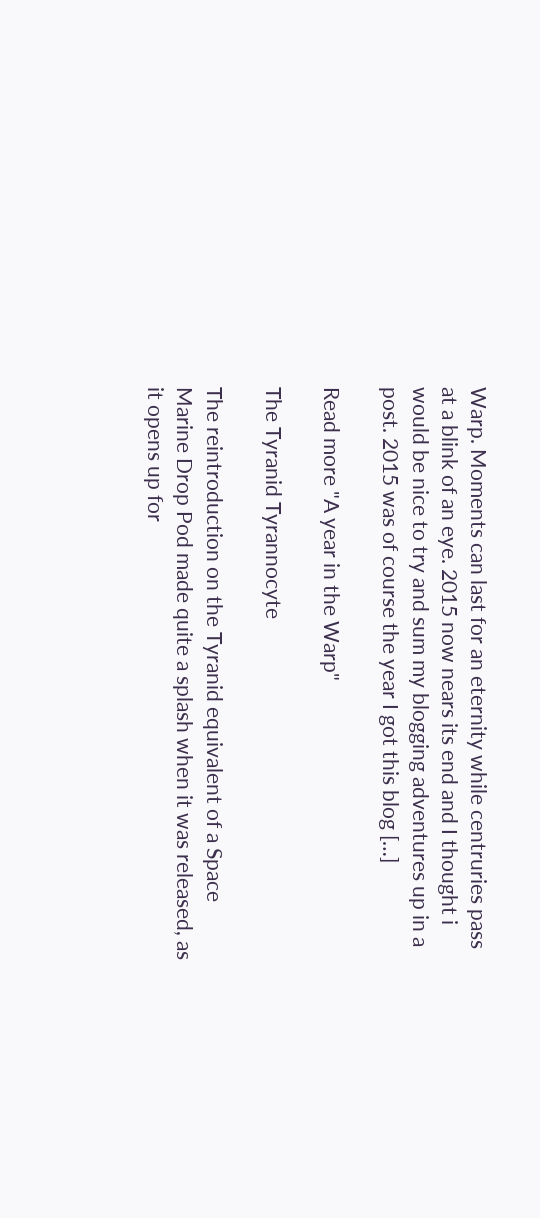Warp. Moments can last for an eternity while centruries pass at a blink of an eye. 2015 now nears its end and I thought i would be nice to try and sum my blogging adventures up in a post. 2015 was of course the year I got this blog […]

Read more "A year in the Warp"

The Tyranid Tyrannocyte

The reintroduction on the Tyranid equivalent of a Space Marine Drop Pod made quite a splash when it was released, as it opens up for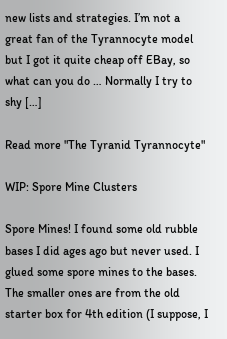new lists and strategies. I’m not a great fan of the Tyrannocyte model but I got it quite cheap off EBay, so what can you do … Normally I try to shy […]

Read more "The Tyranid Tyrannocyte"

WIP: Spore Mine Clusters

Spore Mines! I found some old rubble bases I did ages ago but never used. I glued some spore mines to the bases. The smaller ones are from the old starter box for 4th edition (I suppose, I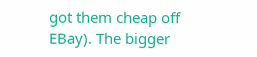got them cheap off EBay). The bigger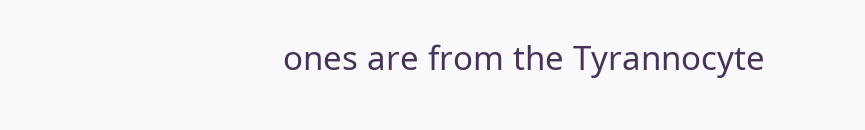ones are from the Tyrannocyte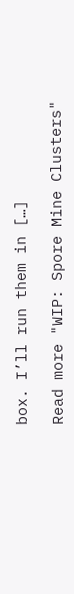box. I’ll run them in […]

Read more "WIP: Spore Mine Clusters"